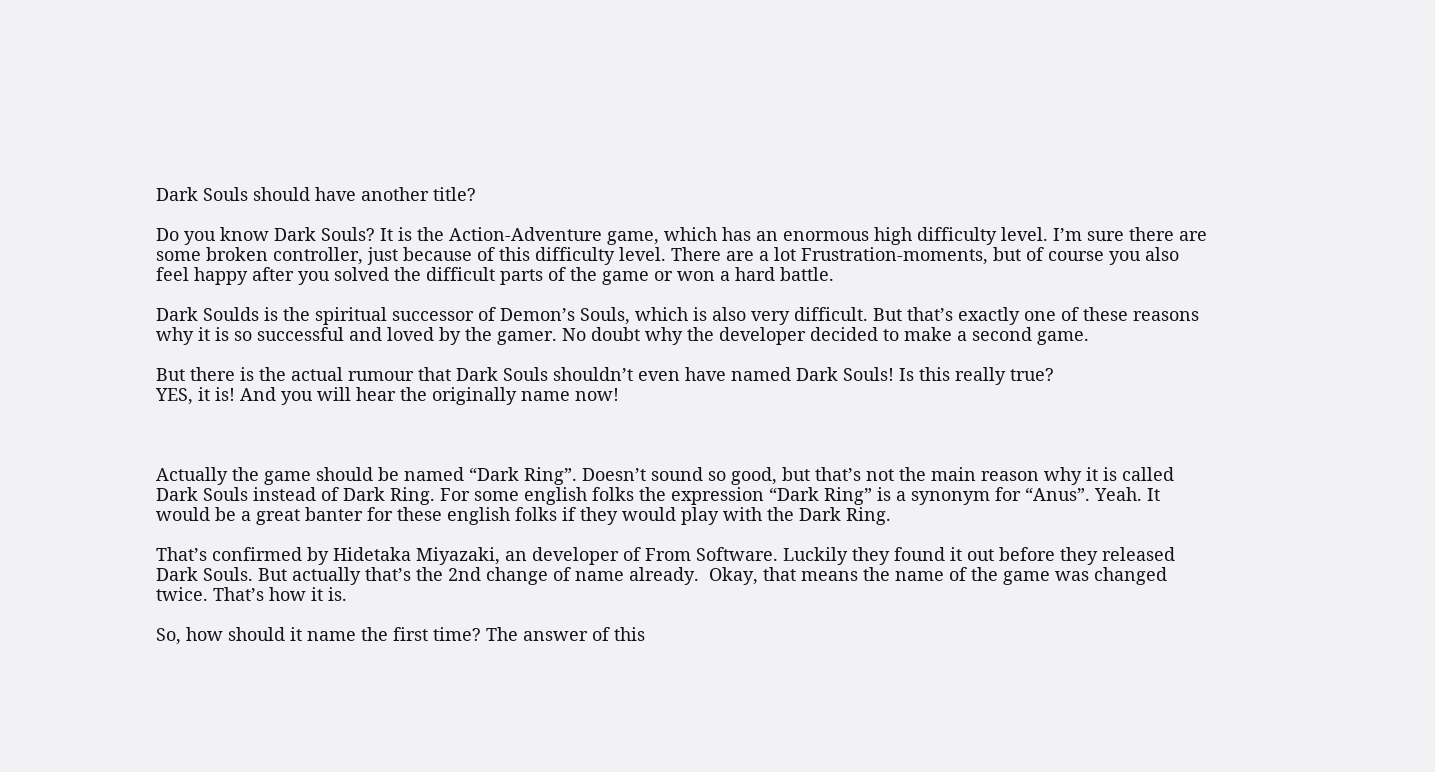Dark Souls should have another title?

Do you know Dark Souls? It is the Action-Adventure game, which has an enormous high difficulty level. I’m sure there are some broken controller, just because of this difficulty level. There are a lot Frustration-moments, but of course you also feel happy after you solved the difficult parts of the game or won a hard battle.

Dark Soulds is the spiritual successor of Demon’s Souls, which is also very difficult. But that’s exactly one of these reasons why it is so successful and loved by the gamer. No doubt why the developer decided to make a second game.

But there is the actual rumour that Dark Souls shouldn’t even have named Dark Souls! Is this really true?
YES, it is! And you will hear the originally name now!



Actually the game should be named “Dark Ring”. Doesn’t sound so good, but that’s not the main reason why it is called Dark Souls instead of Dark Ring. For some english folks the expression “Dark Ring” is a synonym for “Anus”. Yeah. It would be a great banter for these english folks if they would play with the Dark Ring.

That’s confirmed by Hidetaka Miyazaki, an developer of From Software. Luckily they found it out before they released Dark Souls. But actually that’s the 2nd change of name already.  Okay, that means the name of the game was changed twice. That’s how it is.

So, how should it name the first time? The answer of this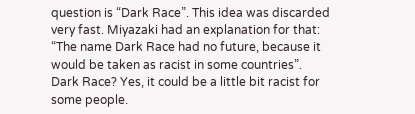question is “Dark Race”. This idea was discarded very fast. Miyazaki had an explanation for that: “The name Dark Race had no future, because it would be taken as racist in some countries”. Dark Race? Yes, it could be a little bit racist for some people.